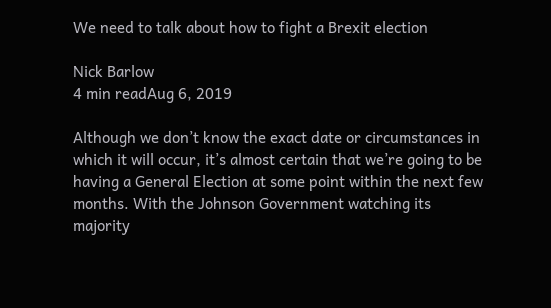We need to talk about how to fight a Brexit election

Nick Barlow
4 min readAug 6, 2019

Although we don’t know the exact date or circumstances in which it will occur, it’s almost certain that we’re going to be having a General Election at some point within the next few months. With the Johnson Government watching its majority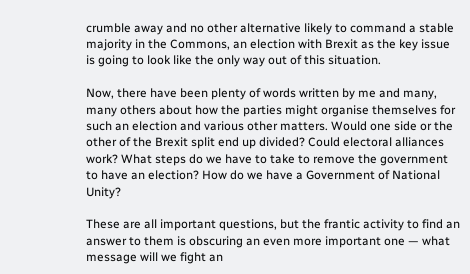crumble away and no other alternative likely to command a stable majority in the Commons, an election with Brexit as the key issue is going to look like the only way out of this situation.

Now, there have been plenty of words written by me and many, many others about how the parties might organise themselves for such an election and various other matters. Would one side or the other of the Brexit split end up divided? Could electoral alliances work? What steps do we have to take to remove the government to have an election? How do we have a Government of National Unity?

These are all important questions, but the frantic activity to find an answer to them is obscuring an even more important one — what message will we fight an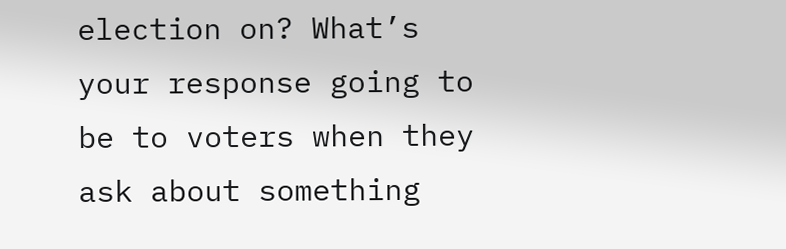election on? What’s your response going to be to voters when they ask about something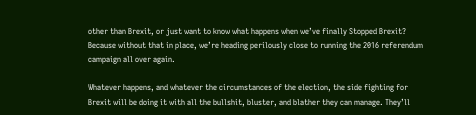other than Brexit, or just want to know what happens when we’ve finally Stopped Brexit? Because without that in place, we’re heading perilously close to running the 2016 referendum campaign all over again.

Whatever happens, and whatever the circumstances of the election, the side fighting for Brexit will be doing it with all the bullshit, bluster, and blather they can manage. They’ll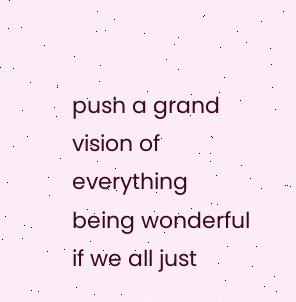push a grand vision of everything being wonderful if we all just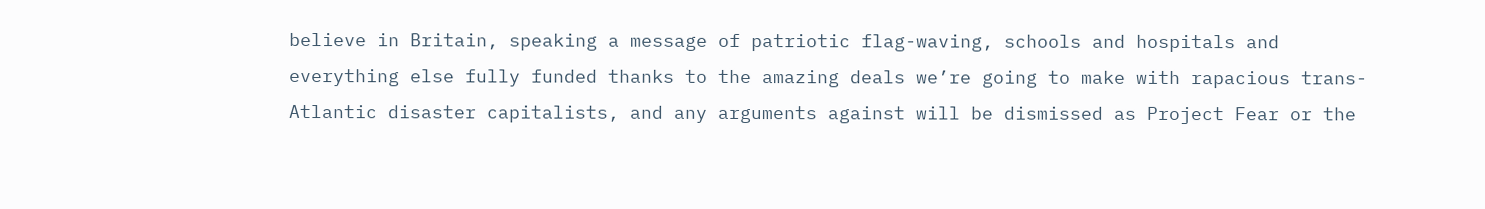believe in Britain, speaking a message of patriotic flag-waving, schools and hospitals and everything else fully funded thanks to the amazing deals we’re going to make with rapacious trans-Atlantic disaster capitalists, and any arguments against will be dismissed as Project Fear or the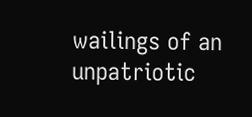wailings of an unpatriotic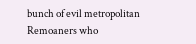bunch of evil metropolitan Remoaners who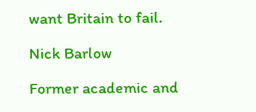want Britain to fail.

Nick Barlow

Former academic and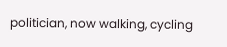politician, now walking, cycling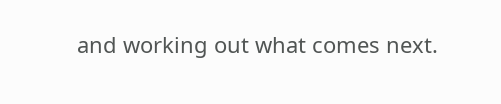and working out what comes next.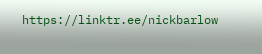https://linktr.ee/nickbarlow